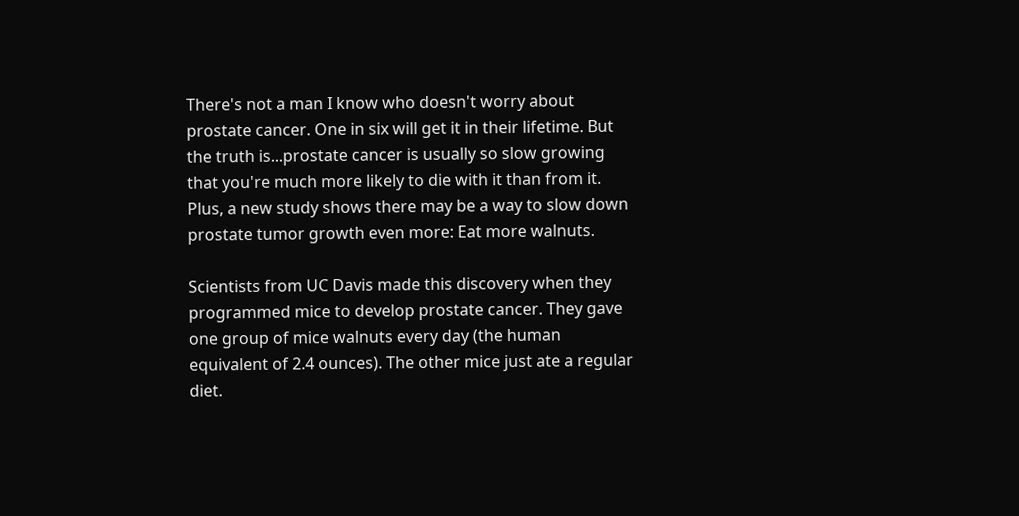There's not a man I know who doesn't worry about prostate cancer. One in six will get it in their lifetime. But the truth is...prostate cancer is usually so slow growing that you're much more likely to die with it than from it. Plus, a new study shows there may be a way to slow down prostate tumor growth even more: Eat more walnuts.

Scientists from UC Davis made this discovery when they programmed mice to develop prostate cancer. They gave one group of mice walnuts every day (the human equivalent of 2.4 ounces). The other mice just ate a regular diet.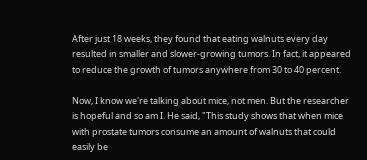After just 18 weeks, they found that eating walnuts every day resulted in smaller and slower-growing tumors. In fact, it appeared to reduce the growth of tumors anywhere from 30 to 40 percent.

Now, I know we're talking about mice, not men. But the researcher is hopeful and so am I. He said, "This study shows that when mice with prostate tumors consume an amount of walnuts that could easily be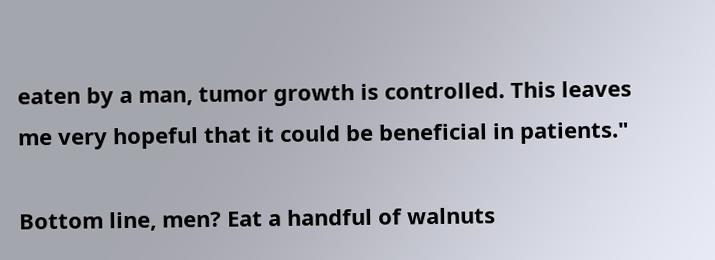eaten by a man, tumor growth is controlled. This leaves me very hopeful that it could be beneficial in patients."

Bottom line, men? Eat a handful of walnuts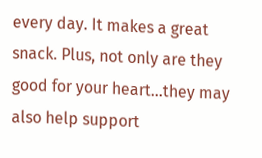every day. It makes a great snack. Plus, not only are they good for your heart...they may also help support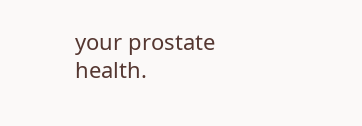your prostate health.